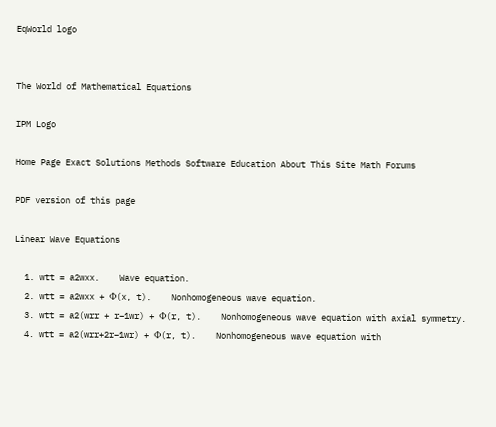EqWorld logo


The World of Mathematical Equations

IPM Logo

Home Page Exact Solutions Methods Software Education About This Site Math Forums

PDF version of this page

Linear Wave Equations

  1. wtt = a2wxx.    Wave equation.
  2. wtt = a2wxx + Φ(x, t).    Nonhomogeneous wave equation.
  3. wtt = a2(wrr + r−1wr) + Φ(r, t).    Nonhomogeneous wave equation with axial symmetry.
  4. wtt = a2(wrr+2r−1wr) + Φ(r, t).    Nonhomogeneous wave equation with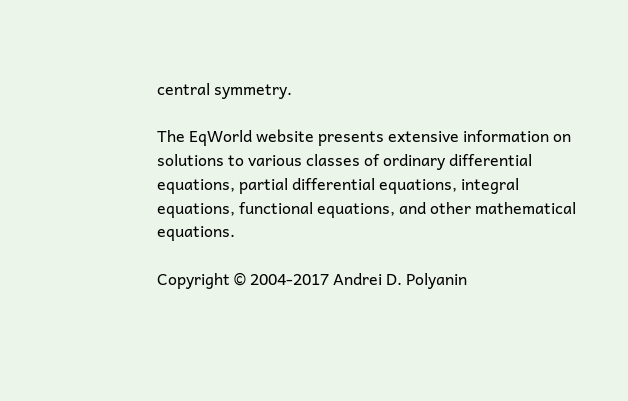central symmetry.

The EqWorld website presents extensive information on solutions to various classes of ordinary differential equations, partial differential equations, integral equations, functional equations, and other mathematical equations.

Copyright © 2004-2017 Andrei D. Polyanin